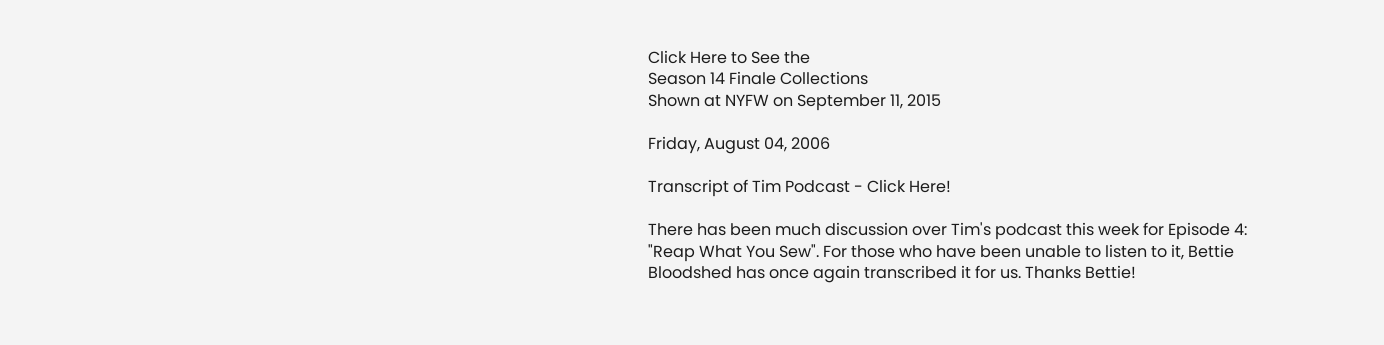Click Here to See the
Season 14 Finale Collections
Shown at NYFW on September 11, 2015

Friday, August 04, 2006

Transcript of Tim Podcast - Click Here!

There has been much discussion over Tim's podcast this week for Episode 4: "Reap What You Sew". For those who have been unable to listen to it, Bettie Bloodshed has once again transcribed it for us. Thanks Bettie!